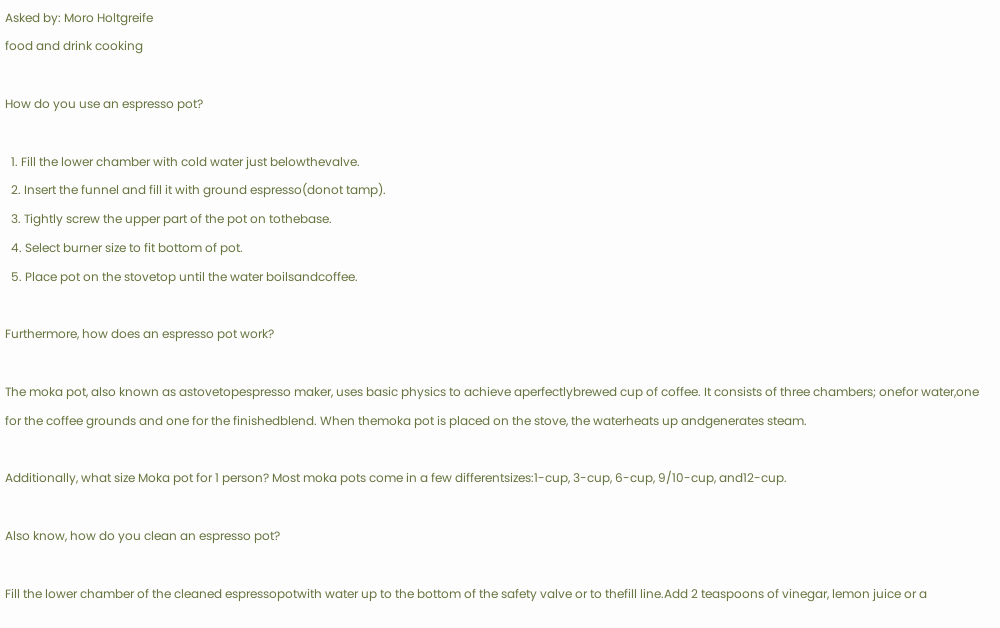Asked by: Moro Holtgreife
food and drink cooking

How do you use an espresso pot?

  1. Fill the lower chamber with cold water just belowthevalve.
  2. Insert the funnel and fill it with ground espresso(donot tamp).
  3. Tightly screw the upper part of the pot on tothebase.
  4. Select burner size to fit bottom of pot.
  5. Place pot on the stovetop until the water boilsandcoffee.

Furthermore, how does an espresso pot work?

The moka pot, also known as astovetopespresso maker, uses basic physics to achieve aperfectlybrewed cup of coffee. It consists of three chambers; onefor water,one for the coffee grounds and one for the finishedblend. When themoka pot is placed on the stove, the waterheats up andgenerates steam.

Additionally, what size Moka pot for 1 person? Most moka pots come in a few differentsizes:1-cup, 3-cup, 6-cup, 9/10-cup, and12-cup.

Also know, how do you clean an espresso pot?

Fill the lower chamber of the cleaned espressopotwith water up to the bottom of the safety valve or to thefill line.Add 2 teaspoons of vinegar, lemon juice or a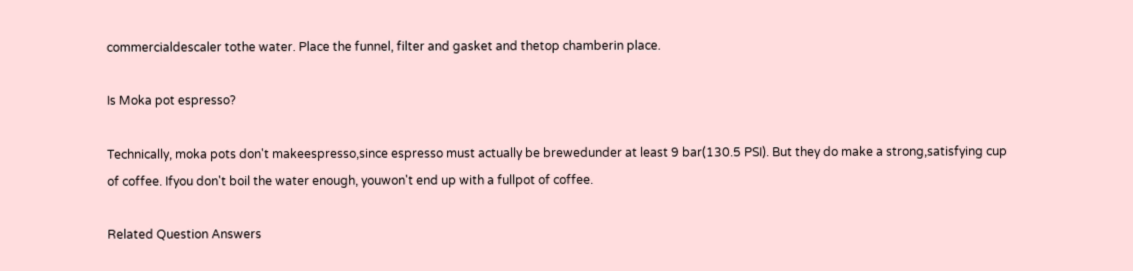commercialdescaler tothe water. Place the funnel, filter and gasket and thetop chamberin place.

Is Moka pot espresso?

Technically, moka pots don't makeespresso,since espresso must actually be brewedunder at least 9 bar(130.5 PSI). But they do make a strong,satisfying cup of coffee. Ifyou don't boil the water enough, youwon't end up with a fullpot of coffee.

Related Question Answers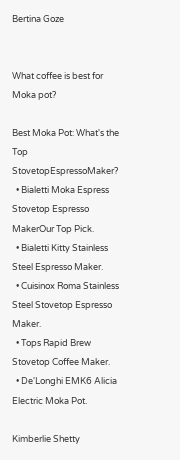Bertina Goze


What coffee is best for Moka pot?

Best Moka Pot: What's the Top StovetopEspressoMaker?
  • Bialetti Moka Espress Stovetop Espresso MakerOur Top Pick.
  • Bialetti Kitty Stainless Steel Espresso Maker.
  • Cuisinox Roma Stainless Steel Stovetop Espresso Maker.
  • Tops Rapid Brew Stovetop Coffee Maker.
  • De'Longhi EMK6 Alicia Electric Moka Pot.

Kimberlie Shetty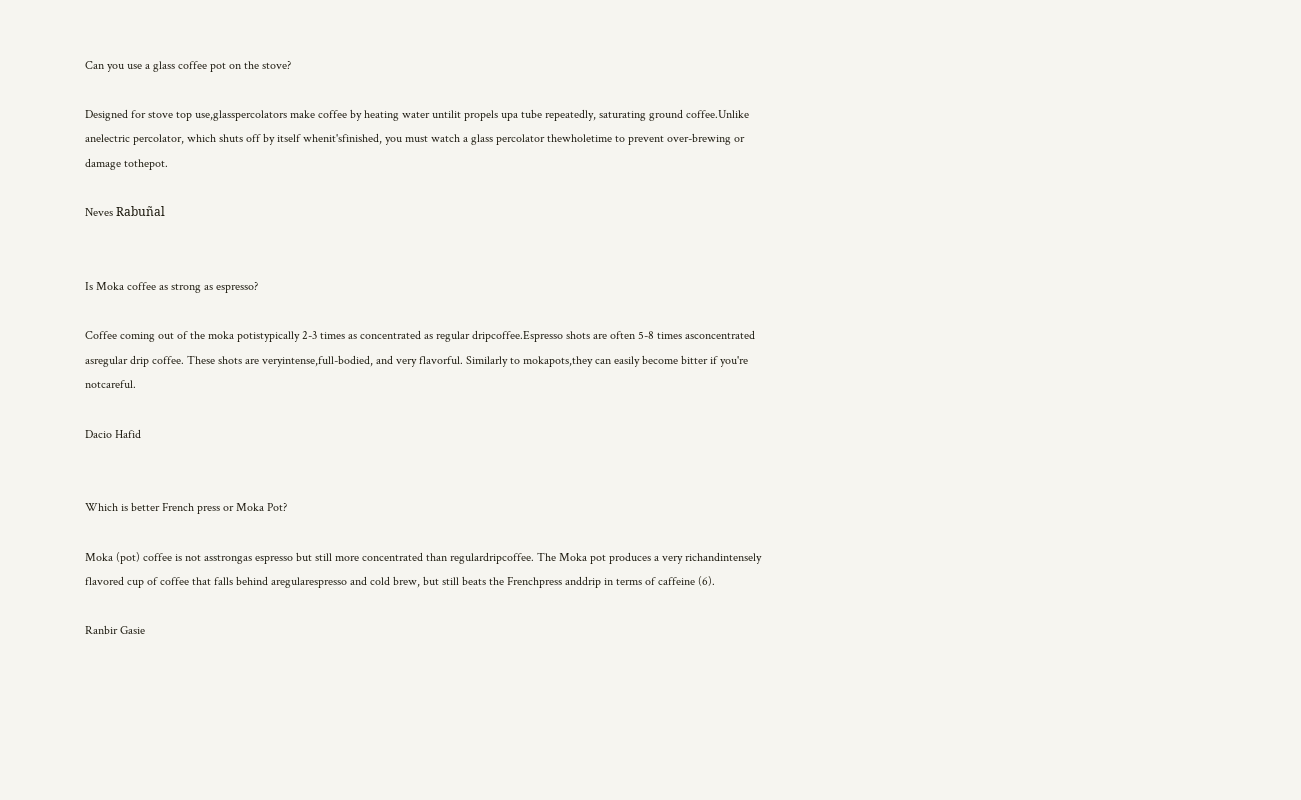Can you use a glass coffee pot on the stove?

Designed for stove top use,glasspercolators make coffee by heating water untilit propels upa tube repeatedly, saturating ground coffee.Unlike anelectric percolator, which shuts off by itself whenit'sfinished, you must watch a glass percolator thewholetime to prevent over-brewing or damage tothepot.

Neves Rabuñal


Is Moka coffee as strong as espresso?

Coffee coming out of the moka potistypically 2-3 times as concentrated as regular dripcoffee.Espresso shots are often 5-8 times asconcentrated asregular drip coffee. These shots are veryintense,full-bodied, and very flavorful. Similarly to mokapots,they can easily become bitter if you're notcareful.

Dacio Hafid


Which is better French press or Moka Pot?

Moka (pot) coffee is not asstrongas espresso but still more concentrated than regulardripcoffee. The Moka pot produces a very richandintensely flavored cup of coffee that falls behind aregularespresso and cold brew, but still beats the Frenchpress anddrip in terms of caffeine (6).

Ranbir Gasie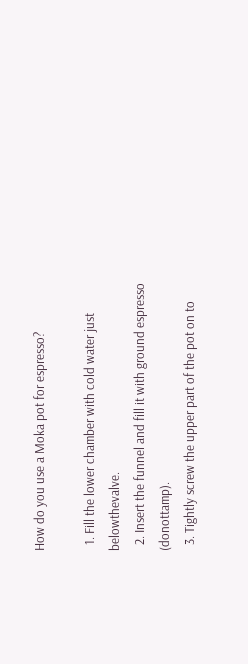How do you use a Moka pot for espresso?

  1. Fill the lower chamber with cold water just belowthevalve.
  2. Insert the funnel and fill it with ground espresso (donottamp).
  3. Tightly screw the upper part of the pot on to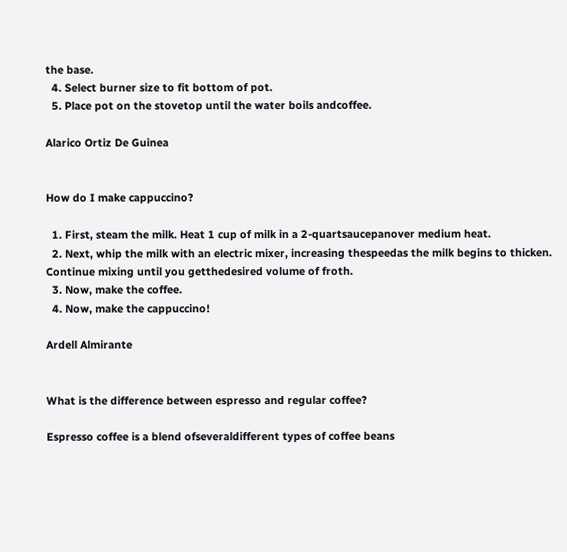the base.
  4. Select burner size to fit bottom of pot.
  5. Place pot on the stovetop until the water boils andcoffee.

Alarico Ortiz De Guinea


How do I make cappuccino?

  1. First, steam the milk. Heat 1 cup of milk in a 2-quartsaucepanover medium heat.
  2. Next, whip the milk with an electric mixer, increasing thespeedas the milk begins to thicken. Continue mixing until you getthedesired volume of froth.
  3. Now, make the coffee.
  4. Now, make the cappuccino!

Ardell Almirante


What is the difference between espresso and regular coffee?

Espresso coffee is a blend ofseveraldifferent types of coffee beans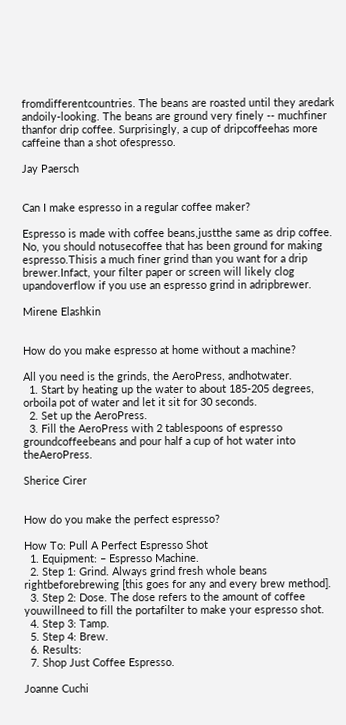fromdifferentcountries. The beans are roasted until they aredark andoily-looking. The beans are ground very finely -- muchfiner thanfor drip coffee. Surprisingly, a cup of dripcoffeehas more caffeine than a shot ofespresso.

Jay Paersch


Can I make espresso in a regular coffee maker?

Espresso is made with coffee beans,justthe same as drip coffee. No, you should notusecoffee that has been ground for making espresso.Thisis a much finer grind than you want for a drip brewer.Infact, your filter paper or screen will likely clog upandoverflow if you use an espresso grind in adripbrewer.

Mirene Elashkin


How do you make espresso at home without a machine?

All you need is the grinds, the AeroPress, andhotwater.
  1. Start by heating up the water to about 185-205 degrees, orboila pot of water and let it sit for 30 seconds.
  2. Set up the AeroPress.
  3. Fill the AeroPress with 2 tablespoons of espresso groundcoffeebeans and pour half a cup of hot water into theAeroPress.

Sherice Cirer


How do you make the perfect espresso?

How To: Pull A Perfect Espresso Shot
  1. Equipment: – Espresso Machine.
  2. Step 1: Grind. Always grind fresh whole beans rightbeforebrewing [this goes for any and every brew method].
  3. Step 2: Dose. The dose refers to the amount of coffee youwillneed to fill the portafilter to make your espresso shot.
  4. Step 3: Tamp.
  5. Step 4: Brew.
  6. Results:
  7. Shop Just Coffee Espresso.

Joanne Cuchi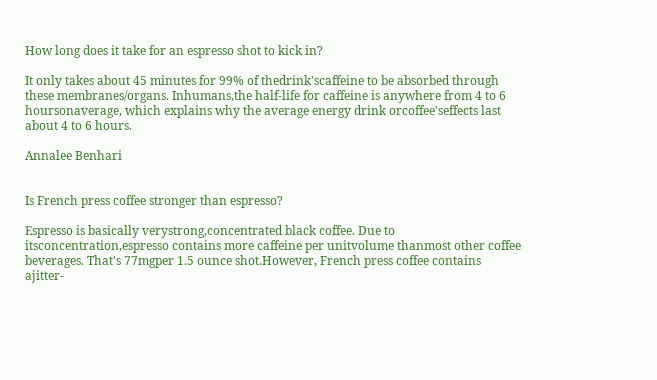How long does it take for an espresso shot to kick in?

It only takes about 45 minutes for 99% of thedrink'scaffeine to be absorbed through these membranes/organs. Inhumans,the half-life for caffeine is anywhere from 4 to 6 hoursonaverage, which explains why the average energy drink orcoffee'seffects last about 4 to 6 hours.

Annalee Benhari


Is French press coffee stronger than espresso?

Espresso is basically verystrong,concentrated black coffee. Due to itsconcentration,espresso contains more caffeine per unitvolume thanmost other coffee beverages. That's 77mgper 1.5 ounce shot.However, French press coffee contains ajitter-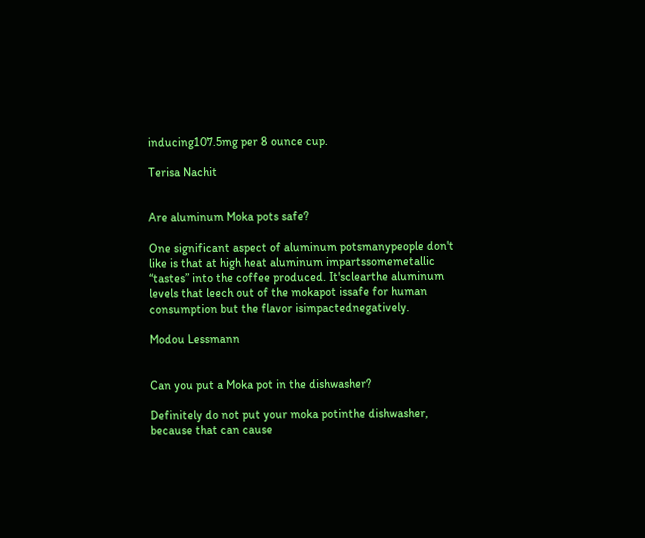inducing107.5mg per 8 ounce cup.

Terisa Nachit


Are aluminum Moka pots safe?

One significant aspect of aluminum potsmanypeople don't like is that at high heat aluminum impartssomemetallic “tastes” into the coffee produced. It'sclearthe aluminum levels that leech out of the mokapot issafe for human consumption but the flavor isimpactednegatively.

Modou Lessmann


Can you put a Moka pot in the dishwasher?

Definitely do not put your moka potinthe dishwasher, because that can cause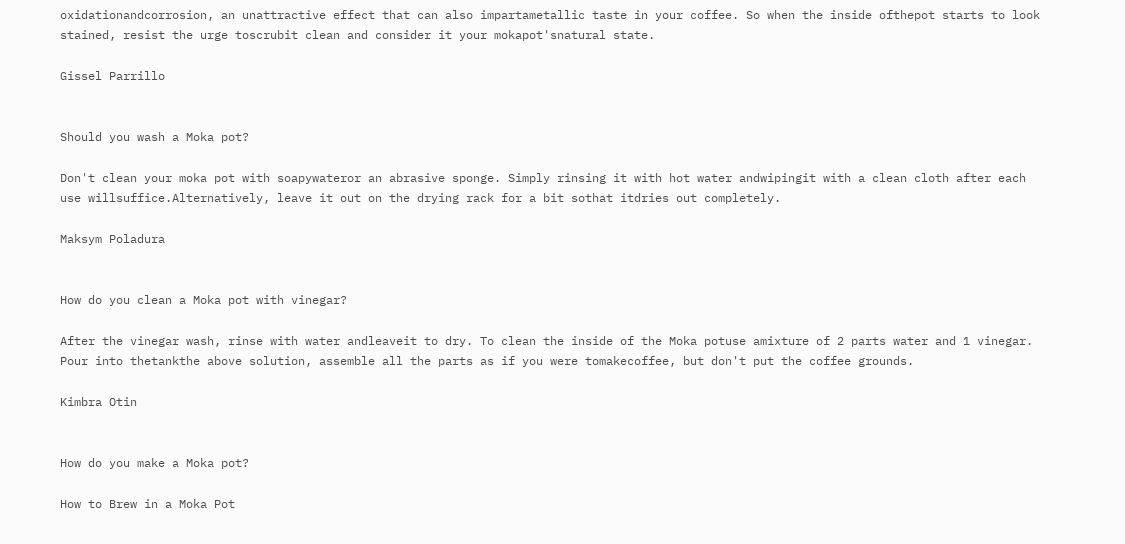oxidationandcorrosion, an unattractive effect that can also impartametallic taste in your coffee. So when the inside ofthepot starts to look stained, resist the urge toscrubit clean and consider it your mokapot'snatural state.

Gissel Parrillo


Should you wash a Moka pot?

Don't clean your moka pot with soapywateror an abrasive sponge. Simply rinsing it with hot water andwipingit with a clean cloth after each use willsuffice.Alternatively, leave it out on the drying rack for a bit sothat itdries out completely.

Maksym Poladura


How do you clean a Moka pot with vinegar?

After the vinegar wash, rinse with water andleaveit to dry. To clean the inside of the Moka potuse amixture of 2 parts water and 1 vinegar. Pour into thetankthe above solution, assemble all the parts as if you were tomakecoffee, but don't put the coffee grounds.

Kimbra Otin


How do you make a Moka pot?

How to Brew in a Moka Pot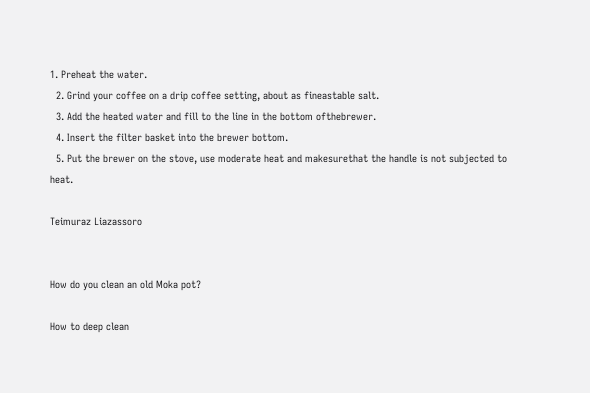1. Preheat the water.
  2. Grind your coffee on a drip coffee setting, about as fineastable salt.
  3. Add the heated water and fill to the line in the bottom ofthebrewer.
  4. Insert the filter basket into the brewer bottom.
  5. Put the brewer on the stove, use moderate heat and makesurethat the handle is not subjected to heat.

Teimuraz Liazassoro


How do you clean an old Moka pot?

How to deep clean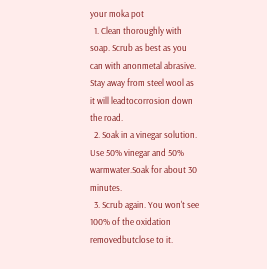your moka pot
  1. Clean thoroughly with soap. Scrub as best as you can with anonmetal abrasive. Stay away from steel wool as it will leadtocorrosion down the road.
  2. Soak in a vinegar solution. Use 50% vinegar and 50% warmwater.Soak for about 30 minutes.
  3. Scrub again. You won't see 100% of the oxidation removedbutclose to it.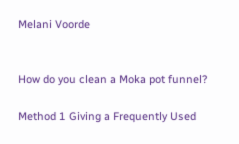Melani Voorde


How do you clean a Moka pot funnel?

Method 1 Giving a Frequently Used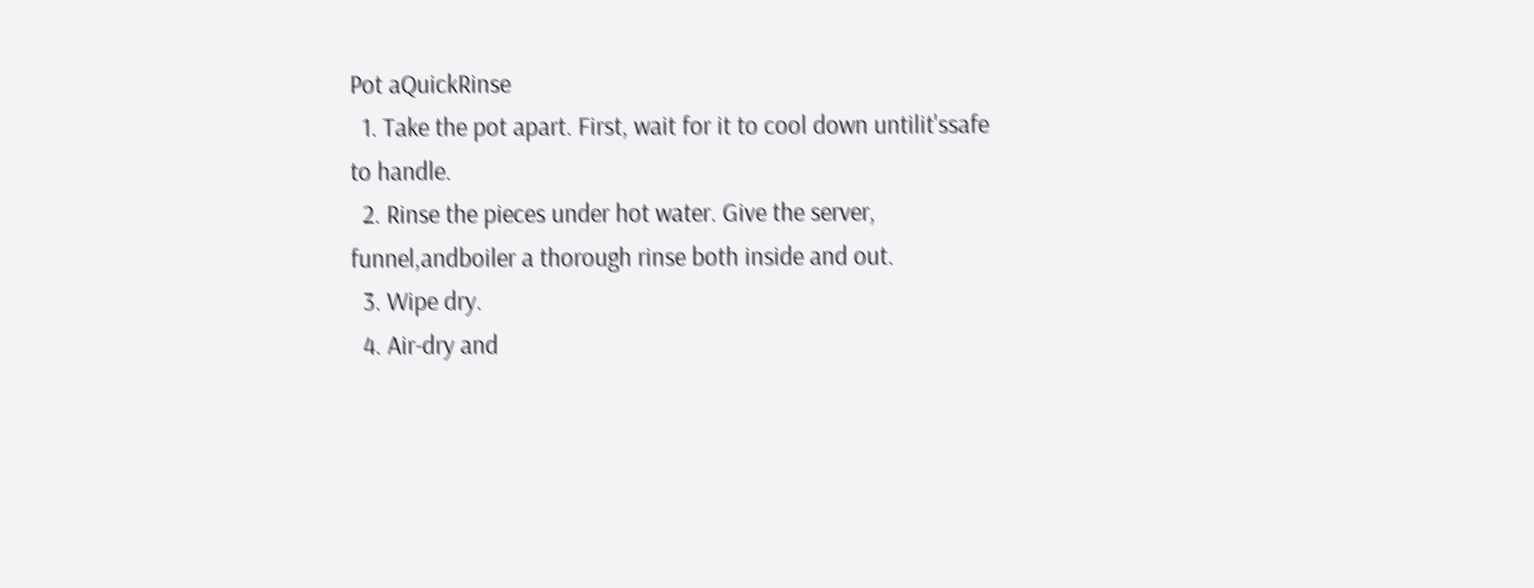Pot aQuickRinse
  1. Take the pot apart. First, wait for it to cool down untilit'ssafe to handle.
  2. Rinse the pieces under hot water. Give the server, funnel,andboiler a thorough rinse both inside and out.
  3. Wipe dry.
  4. Air-dry and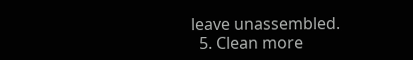leave unassembled.
  5. Clean more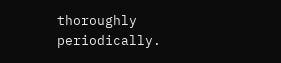thoroughly periodically.